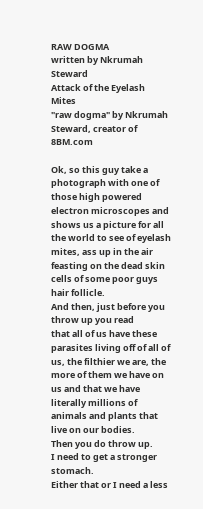RAW DOGMA                                                                       written by Nkrumah Steward
Attack of the Eyelash Mites
"raw dogma" by Nkrumah Steward, creator of 8BM.com

Ok, so this guy take a photograph with one of those high powered electron microscopes and shows us a picture for all the world to see of eyelash mites, ass up in the air feasting on the dead skin cells of some poor guys hair follicle.
And then, just before you throw up you read
that all of us have these parasites living off of all of us, the filthier we are, the more of them we have on us and that we have literally millions of animals and plants that live on our bodies.
Then you do throw up.
I need to get a stronger stomach.
Either that or I need a less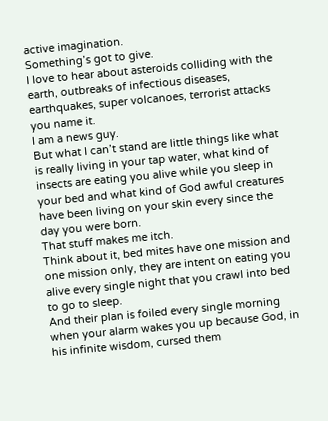active imagination.
Something’s got to give.
I love to hear about asteroids colliding with the earth, outbreaks of infectious diseases, earthquakes, super volcanoes, terrorist attacks you name it.
I am a news guy.
But what I can’t stand are little things like what is really living in your tap water, what kind of insects are eating you alive while you sleep in your bed and what kind of God awful creatures have been living on your skin every since the day you were born.
That stuff makes me itch.
Think about it, bed mites have one mission and one mission only, they are intent on eating you alive every single night that you crawl into bed to go to sleep.
And their plan is foiled every single morning when your alarm wakes you up because God, in his infinite wisdom, cursed them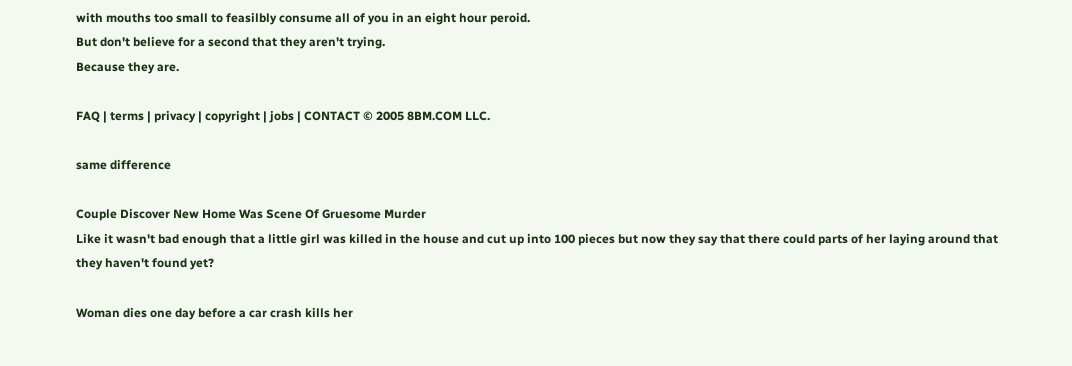with mouths too small to feasilbly consume all of you in an eight hour peroid.
But don't believe for a second that they aren't trying.
Because they are.

FAQ | terms | privacy | copyright | jobs | CONTACT © 2005 8BM.COM LLC.

same difference

Couple Discover New Home Was Scene Of Gruesome Murder
Like it wasn't bad enough that a little girl was killed in the house and cut up into 100 pieces but now they say that there could parts of her laying around that they haven't found yet?

Woman dies one day before a car crash kills her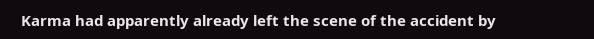Karma had apparently already left the scene of the accident by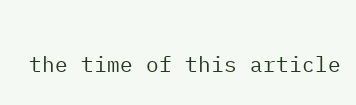the time of this article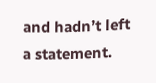and hadn’t left a statement.